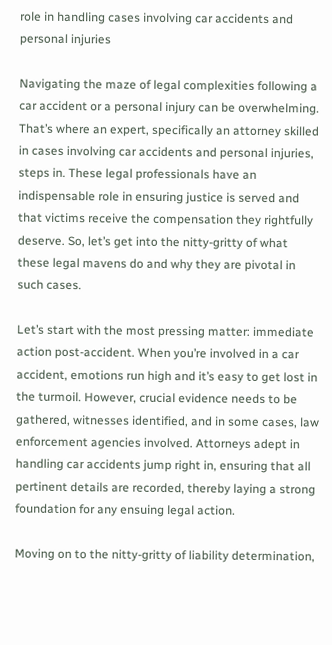role in handling cases involving car accidents and personal injuries

Navigating the maze of legal complexities following a car accident or a personal injury can be overwhelming. That’s where an expert, specifically an attorney skilled in cases involving car accidents and personal injuries, steps in. These legal professionals have an indispensable role in ensuring justice is served and that victims receive the compensation they rightfully deserve. So, let’s get into the nitty-gritty of what these legal mavens do and why they are pivotal in such cases.

Let’s start with the most pressing matter: immediate action post-accident. When you’re involved in a car accident, emotions run high and it’s easy to get lost in the turmoil. However, crucial evidence needs to be gathered, witnesses identified, and in some cases, law enforcement agencies involved. Attorneys adept in handling car accidents jump right in, ensuring that all pertinent details are recorded, thereby laying a strong foundation for any ensuing legal action.

Moving on to the nitty-gritty of liability determination,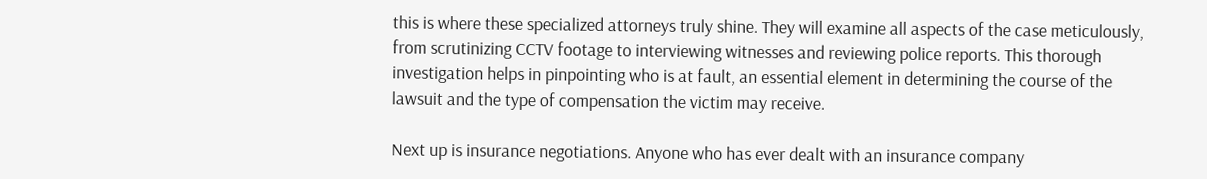this is where these specialized attorneys truly shine. They will examine all aspects of the case meticulously, from scrutinizing CCTV footage to interviewing witnesses and reviewing police reports. This thorough investigation helps in pinpointing who is at fault, an essential element in determining the course of the lawsuit and the type of compensation the victim may receive.

Next up is insurance negotiations. Anyone who has ever dealt with an insurance company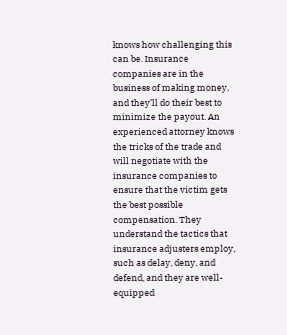knows how challenging this can be. Insurance companies are in the business of making money, and they’ll do their best to minimize the payout. An experienced attorney knows the tricks of the trade and will negotiate with the insurance companies to ensure that the victim gets the best possible compensation. They understand the tactics that insurance adjusters employ, such as delay, deny, and defend, and they are well-equipped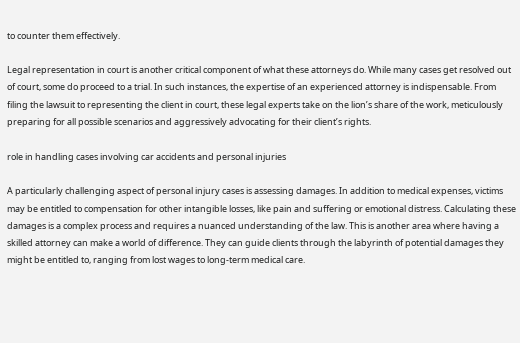to counter them effectively.

Legal representation in court is another critical component of what these attorneys do. While many cases get resolved out of court, some do proceed to a trial. In such instances, the expertise of an experienced attorney is indispensable. From filing the lawsuit to representing the client in court, these legal experts take on the lion’s share of the work, meticulously preparing for all possible scenarios and aggressively advocating for their client’s rights.

role in handling cases involving car accidents and personal injuries

A particularly challenging aspect of personal injury cases is assessing damages. In addition to medical expenses, victims may be entitled to compensation for other intangible losses, like pain and suffering or emotional distress. Calculating these damages is a complex process and requires a nuanced understanding of the law. This is another area where having a skilled attorney can make a world of difference. They can guide clients through the labyrinth of potential damages they might be entitled to, ranging from lost wages to long-term medical care.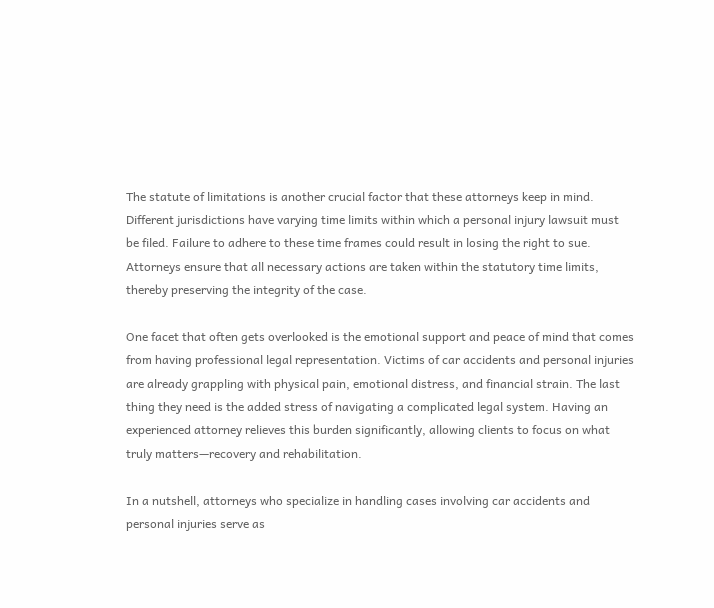The statute of limitations is another crucial factor that these attorneys keep in mind. Different jurisdictions have varying time limits within which a personal injury lawsuit must be filed. Failure to adhere to these time frames could result in losing the right to sue. Attorneys ensure that all necessary actions are taken within the statutory time limits, thereby preserving the integrity of the case.

One facet that often gets overlooked is the emotional support and peace of mind that comes from having professional legal representation. Victims of car accidents and personal injuries are already grappling with physical pain, emotional distress, and financial strain. The last thing they need is the added stress of navigating a complicated legal system. Having an experienced attorney relieves this burden significantly, allowing clients to focus on what truly matters—recovery and rehabilitation.

In a nutshell, attorneys who specialize in handling cases involving car accidents and personal injuries serve as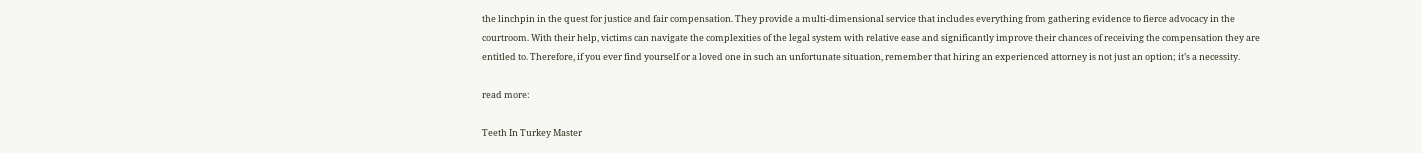the linchpin in the quest for justice and fair compensation. They provide a multi-dimensional service that includes everything from gathering evidence to fierce advocacy in the courtroom. With their help, victims can navigate the complexities of the legal system with relative ease and significantly improve their chances of receiving the compensation they are entitled to. Therefore, if you ever find yourself or a loved one in such an unfortunate situation, remember that hiring an experienced attorney is not just an option; it’s a necessity.

read more:

Teeth In Turkey Master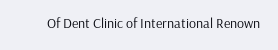Of Dent Clinic of International Renown